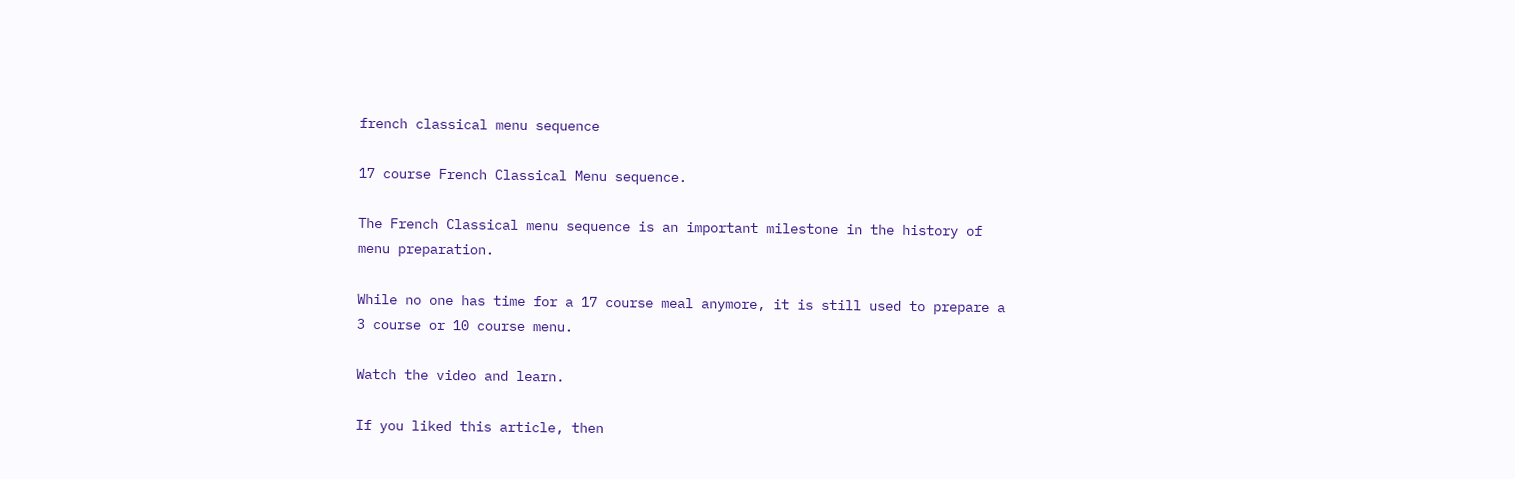french classical menu sequence

17 course French Classical Menu sequence.

The French Classical menu sequence is an important milestone in the history of menu preparation.

While no one has time for a 17 course meal anymore, it is still used to prepare a 3 course or 10 course menu.

Watch the video and learn.

If you liked this article, then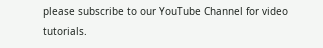please subscribe to our YouTube Channel for video tutorials.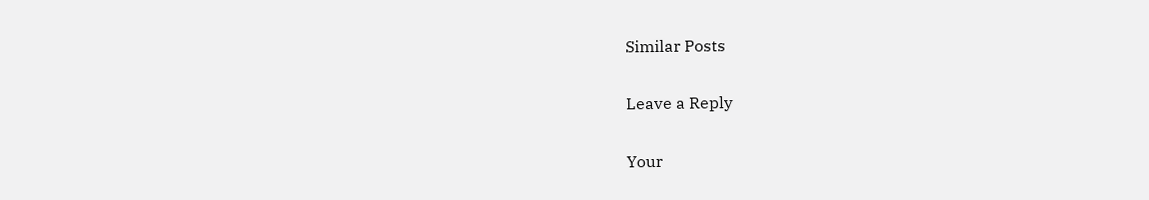Similar Posts

Leave a Reply

Your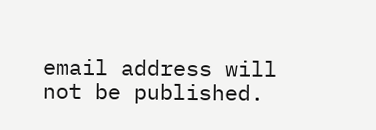email address will not be published.